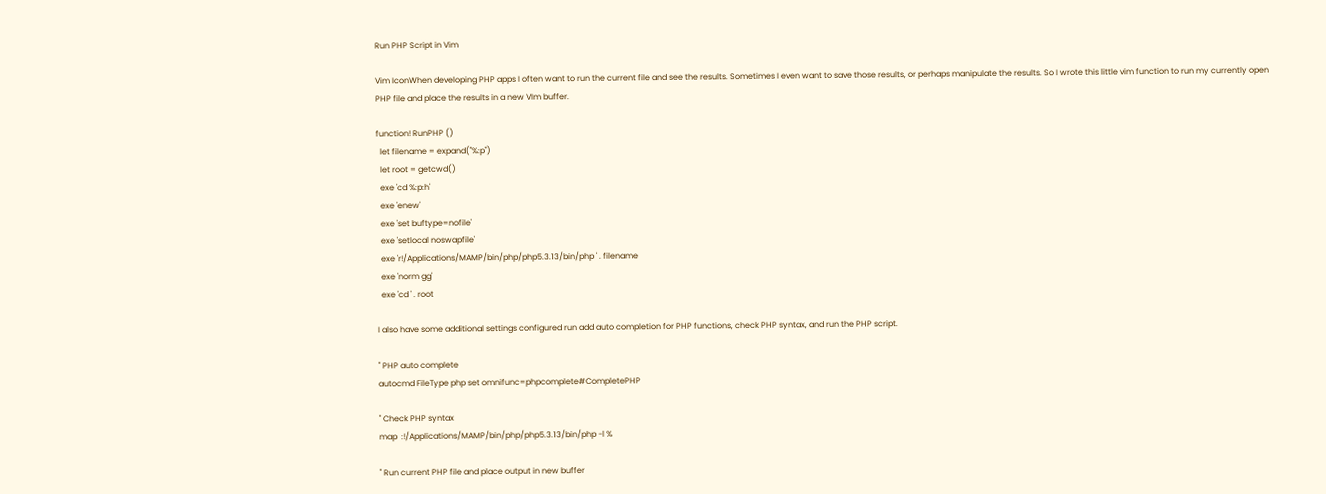Run PHP Script in Vim

Vim IconWhen developing PHP apps I often want to run the current file and see the results. Sometimes I even want to save those results, or perhaps manipulate the results. So I wrote this little vim function to run my currently open PHP file and place the results in a new VIm buffer.

function! RunPHP ()
  let filename = expand("%:p")
  let root = getcwd()
  exe 'cd %:p:h'
  exe 'enew'
  exe 'set buftype=nofile'
  exe 'setlocal noswapfile'
  exe 'r!/Applications/MAMP/bin/php/php5.3.13/bin/php ' . filename
  exe 'norm gg'
  exe 'cd ' . root

I also have some additional settings configured run add auto completion for PHP functions, check PHP syntax, and run the PHP script.

" PHP auto complete
autocmd FileType php set omnifunc=phpcomplete#CompletePHP

" Check PHP syntax
map  :!/Applications/MAMP/bin/php/php5.3.13/bin/php -l %

" Run current PHP file and place output in new buffer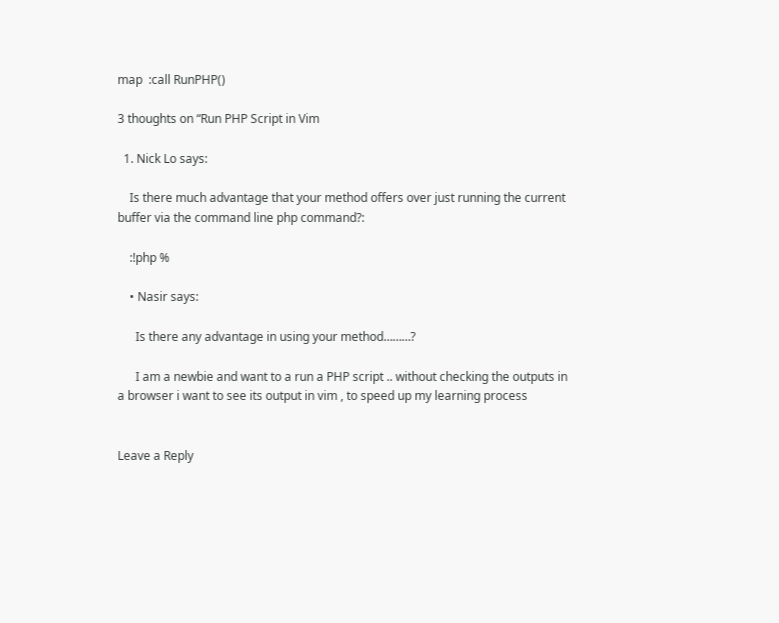map  :call RunPHP()

3 thoughts on “Run PHP Script in Vim

  1. Nick Lo says:

    Is there much advantage that your method offers over just running the current buffer via the command line php command?:

    :!php %

    • Nasir says:

      Is there any advantage in using your method………?

      I am a newbie and want to a run a PHP script .. without checking the outputs in a browser i want to see its output in vim , to speed up my learning process


Leave a Reply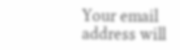Your email address will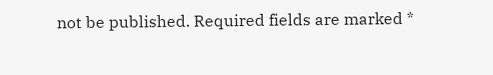not be published. Required fields are marked *